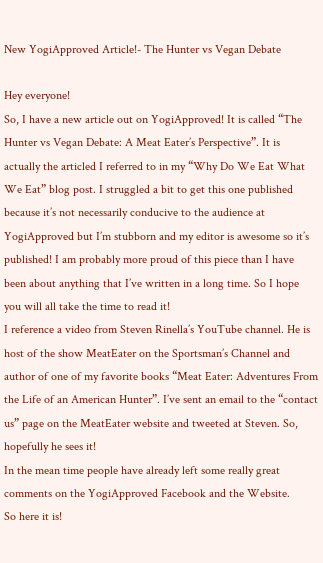New YogiApproved Article!- The Hunter vs Vegan Debate

Hey everyone!
So, I have a new article out on YogiApproved! It is called “The Hunter vs Vegan Debate: A Meat Eater’s Perspective”. It is actually the articled I referred to in my “Why Do We Eat What We Eat” blog post. I struggled a bit to get this one published because it’s not necessarily conducive to the audience at YogiApproved but I’m stubborn and my editor is awesome so it’s published! I am probably more proud of this piece than I have been about anything that I’ve written in a long time. So I hope you will all take the time to read it!
I reference a video from Steven Rinella’s YouTube channel. He is host of the show MeatEater on the Sportsman’s Channel and author of one of my favorite books “Meat Eater: Adventures From the Life of an American Hunter”. I’ve sent an email to the “contact us” page on the MeatEater website and tweeted at Steven. So, hopefully he sees it!
In the mean time people have already left some really great comments on the YogiApproved Facebook and the Website.
So here it is!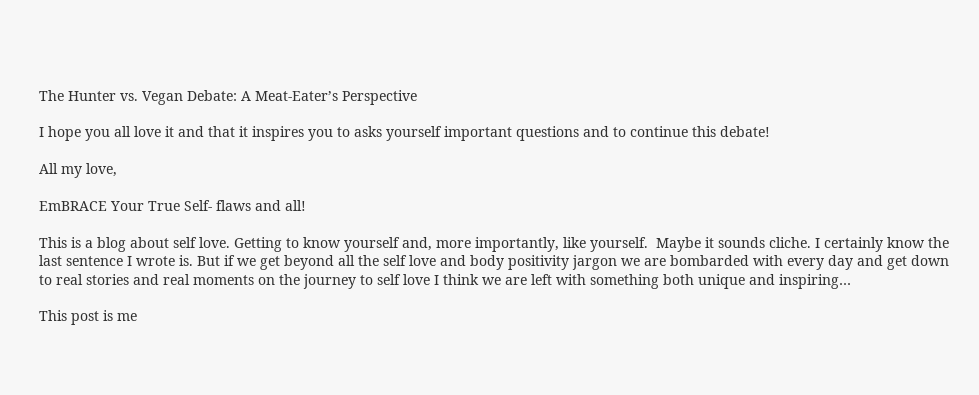The Hunter vs. Vegan Debate: A Meat-Eater’s Perspective

I hope you all love it and that it inspires you to asks yourself important questions and to continue this debate!

All my love,

EmBRACE Your True Self- flaws and all!

This is a blog about self love. Getting to know yourself and, more importantly, like yourself.  Maybe it sounds cliche. I certainly know the last sentence I wrote is. But if we get beyond all the self love and body positivity jargon we are bombarded with every day and get down to real stories and real moments on the journey to self love I think we are left with something both unique and inspiring…

This post is me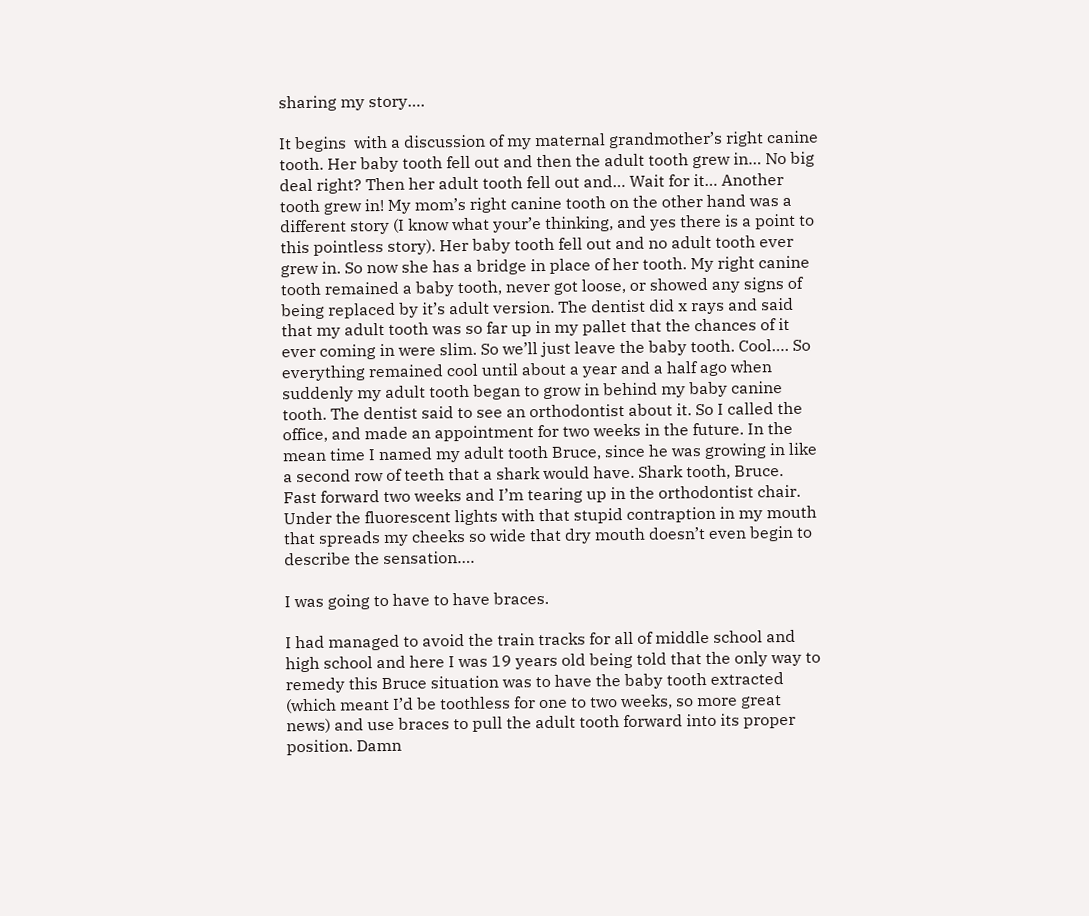sharing my story….

It begins  with a discussion of my maternal grandmother’s right canine tooth. Her baby tooth fell out and then the adult tooth grew in… No big deal right? Then her adult tooth fell out and… Wait for it… Another tooth grew in! My mom’s right canine tooth on the other hand was a different story (I know what your’e thinking, and yes there is a point to this pointless story). Her baby tooth fell out and no adult tooth ever grew in. So now she has a bridge in place of her tooth. My right canine tooth remained a baby tooth, never got loose, or showed any signs of being replaced by it’s adult version. The dentist did x rays and said that my adult tooth was so far up in my pallet that the chances of it ever coming in were slim. So we’ll just leave the baby tooth. Cool…. So everything remained cool until about a year and a half ago when suddenly my adult tooth began to grow in behind my baby canine tooth. The dentist said to see an orthodontist about it. So I called the office, and made an appointment for two weeks in the future. In the mean time I named my adult tooth Bruce, since he was growing in like a second row of teeth that a shark would have. Shark tooth, Bruce.
Fast forward two weeks and I’m tearing up in the orthodontist chair. Under the fluorescent lights with that stupid contraption in my mouth that spreads my cheeks so wide that dry mouth doesn’t even begin to describe the sensation….

I was going to have to have braces.

I had managed to avoid the train tracks for all of middle school and high school and here I was 19 years old being told that the only way to remedy this Bruce situation was to have the baby tooth extracted (which meant I’d be toothless for one to two weeks, so more great news) and use braces to pull the adult tooth forward into its proper position. Damn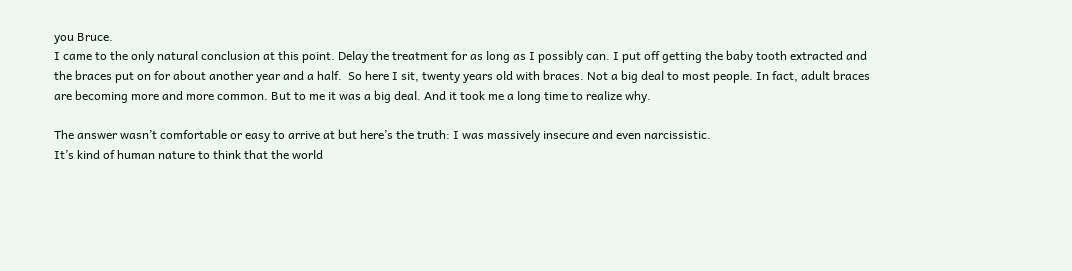you Bruce.
I came to the only natural conclusion at this point. Delay the treatment for as long as I possibly can. I put off getting the baby tooth extracted and the braces put on for about another year and a half.  So here I sit, twenty years old with braces. Not a big deal to most people. In fact, adult braces are becoming more and more common. But to me it was a big deal. And it took me a long time to realize why.

The answer wasn’t comfortable or easy to arrive at but here’s the truth: I was massively insecure and even narcissistic.
It’s kind of human nature to think that the world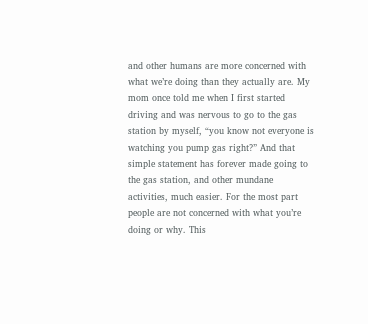and other humans are more concerned with what we’re doing than they actually are. My mom once told me when I first started driving and was nervous to go to the gas station by myself, “you know not everyone is watching you pump gas right?” And that simple statement has forever made going to the gas station, and other mundane activities, much easier. For the most part people are not concerned with what you’re doing or why. This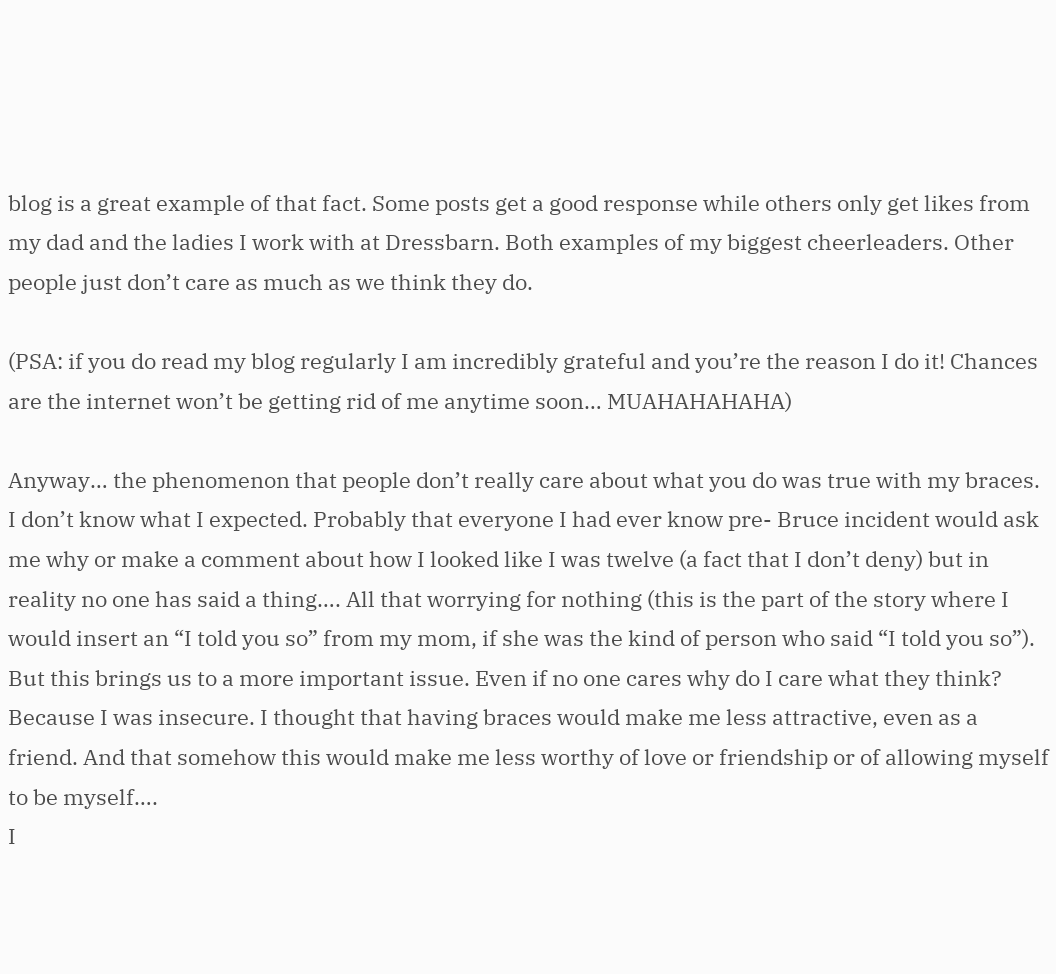blog is a great example of that fact. Some posts get a good response while others only get likes from my dad and the ladies I work with at Dressbarn. Both examples of my biggest cheerleaders. Other people just don’t care as much as we think they do.

(PSA: if you do read my blog regularly I am incredibly grateful and you’re the reason I do it! Chances are the internet won’t be getting rid of me anytime soon… MUAHAHAHAHA)

Anyway… the phenomenon that people don’t really care about what you do was true with my braces. I don’t know what I expected. Probably that everyone I had ever know pre- Bruce incident would ask me why or make a comment about how I looked like I was twelve (a fact that I don’t deny) but in reality no one has said a thing…. All that worrying for nothing (this is the part of the story where I would insert an “I told you so” from my mom, if she was the kind of person who said “I told you so”).
But this brings us to a more important issue. Even if no one cares why do I care what they think? Because I was insecure. I thought that having braces would make me less attractive, even as a friend. And that somehow this would make me less worthy of love or friendship or of allowing myself to be myself….
I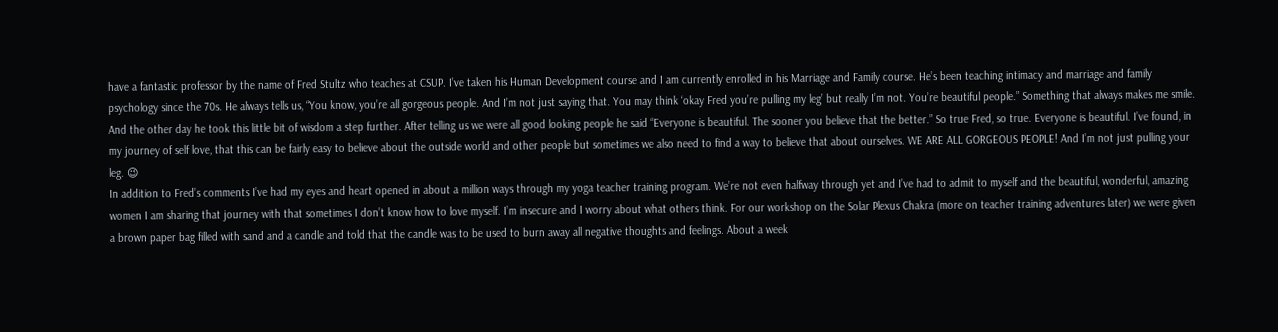have a fantastic professor by the name of Fred Stultz who teaches at CSUP. I’ve taken his Human Development course and I am currently enrolled in his Marriage and Family course. He’s been teaching intimacy and marriage and family psychology since the 70s. He always tells us, “You know, you’re all gorgeous people. And I’m not just saying that. You may think ‘okay Fred you’re pulling my leg’ but really I’m not. You’re beautiful people.” Something that always makes me smile. And the other day he took this little bit of wisdom a step further. After telling us we were all good looking people he said “Everyone is beautiful. The sooner you believe that the better.” So true Fred, so true. Everyone is beautiful. I’ve found, in my journey of self love, that this can be fairly easy to believe about the outside world and other people but sometimes we also need to find a way to believe that about ourselves. WE ARE ALL GORGEOUS PEOPLE! And I’m not just pulling your leg. 😉
In addition to Fred’s comments I’ve had my eyes and heart opened in about a million ways through my yoga teacher training program. We’re not even halfway through yet and I’ve had to admit to myself and the beautiful, wonderful, amazing women I am sharing that journey with that sometimes I don’t know how to love myself. I’m insecure and I worry about what others think. For our workshop on the Solar Plexus Chakra (more on teacher training adventures later) we were given a brown paper bag filled with sand and a candle and told that the candle was to be used to burn away all negative thoughts and feelings. About a week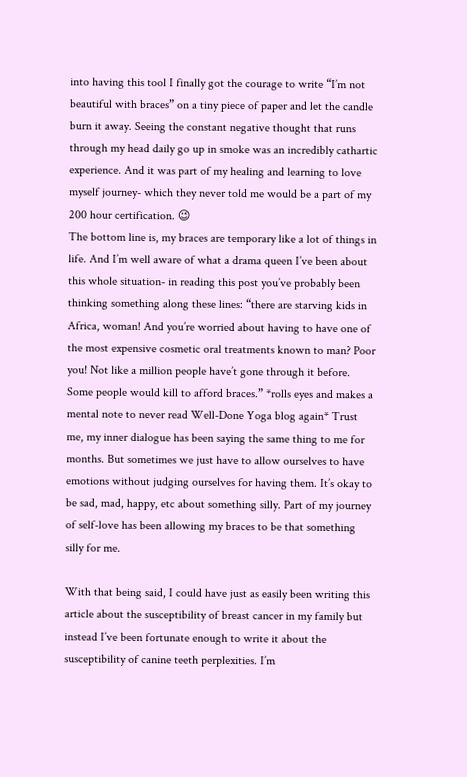into having this tool I finally got the courage to write “I’m not beautiful with braces” on a tiny piece of paper and let the candle burn it away. Seeing the constant negative thought that runs through my head daily go up in smoke was an incredibly cathartic experience. And it was part of my healing and learning to love myself journey- which they never told me would be a part of my 200 hour certification. 😉
The bottom line is, my braces are temporary like a lot of things in life. And I’m well aware of what a drama queen I’ve been about this whole situation- in reading this post you’ve probably been thinking something along these lines: “there are starving kids in Africa, woman! And you’re worried about having to have one of the most expensive cosmetic oral treatments known to man? Poor you! Not like a million people have’t gone through it before. Some people would kill to afford braces.” *rolls eyes and makes a mental note to never read Well-Done Yoga blog again* Trust me, my inner dialogue has been saying the same thing to me for months. But sometimes we just have to allow ourselves to have emotions without judging ourselves for having them. It’s okay to be sad, mad, happy, etc about something silly. Part of my journey of self-love has been allowing my braces to be that something silly for me.

With that being said, I could have just as easily been writing this article about the susceptibility of breast cancer in my family but instead I’ve been fortunate enough to write it about the susceptibility of canine teeth perplexities. I’m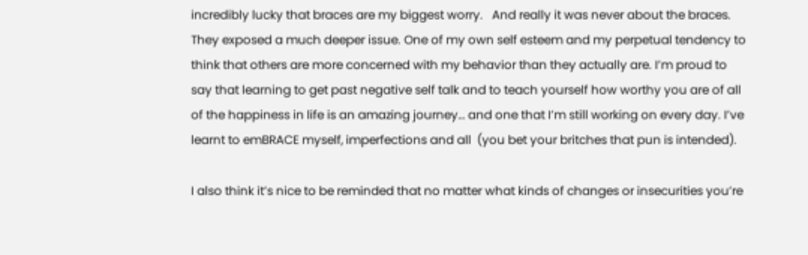incredibly lucky that braces are my biggest worry.   And really it was never about the braces. They exposed a much deeper issue. One of my own self esteem and my perpetual tendency to think that others are more concerned with my behavior than they actually are. I’m proud to say that learning to get past negative self talk and to teach yourself how worthy you are of all of the happiness in life is an amazing journey… and one that I’m still working on every day. I’ve learnt to emBRACE myself, imperfections and all  (you bet your britches that pun is intended).

I also think it’s nice to be reminded that no matter what kinds of changes or insecurities you’re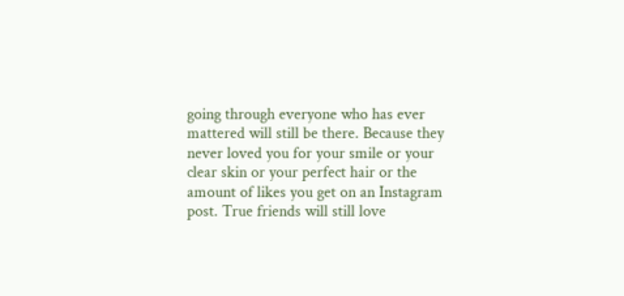going through everyone who has ever mattered will still be there. Because they never loved you for your smile or your clear skin or your perfect hair or the amount of likes you get on an Instagram post. True friends will still love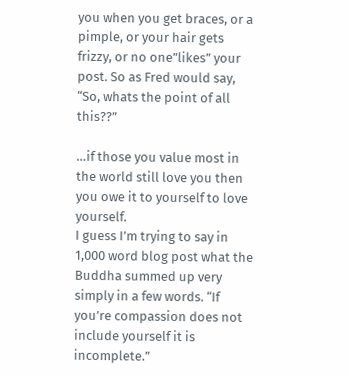you when you get braces, or a pimple, or your hair gets frizzy, or no one”likes” your post. So as Fred would say, “So, whats the point of all this??”

…if those you value most in the world still love you then you owe it to yourself to love yourself.
I guess I’m trying to say in 1,000 word blog post what the Buddha summed up very simply in a few words. “If you’re compassion does not include yourself it is incomplete.”